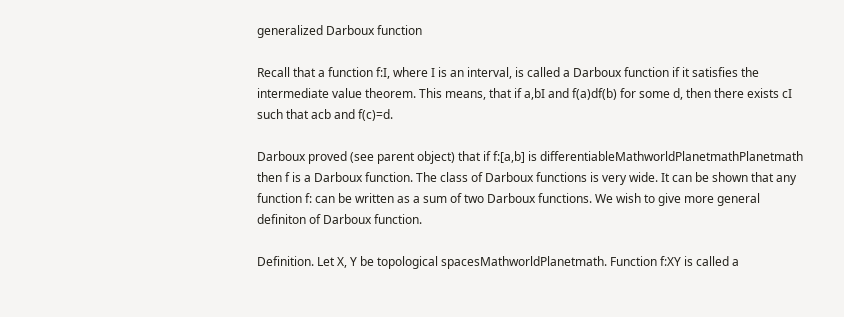generalized Darboux function

Recall that a function f:I, where I is an interval, is called a Darboux function if it satisfies the intermediate value theorem. This means, that if a,bI and f(a)df(b) for some d, then there exists cI such that acb and f(c)=d.

Darboux proved (see parent object) that if f:[a,b] is differentiableMathworldPlanetmathPlanetmath then f is a Darboux function. The class of Darboux functions is very wide. It can be shown that any function f: can be written as a sum of two Darboux functions. We wish to give more general definiton of Darboux function.

Definition. Let X, Y be topological spacesMathworldPlanetmath. Function f:XY is called a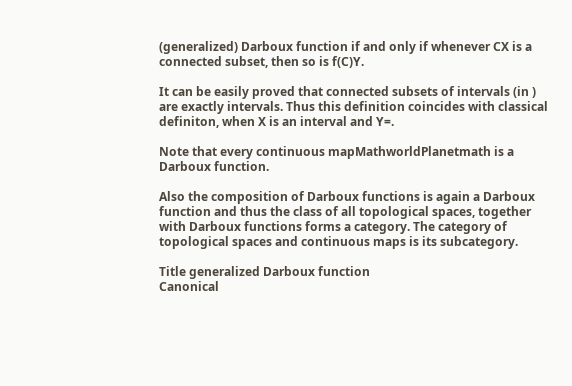(generalized) Darboux function if and only if whenever CX is a connected subset, then so is f(C)Y.

It can be easily proved that connected subsets of intervals (in ) are exactly intervals. Thus this definition coincides with classical definiton, when X is an interval and Y=.

Note that every continuous mapMathworldPlanetmath is a Darboux function.

Also the composition of Darboux functions is again a Darboux function and thus the class of all topological spaces, together with Darboux functions forms a category. The category of topological spaces and continuous maps is its subcategory.

Title generalized Darboux function
Canonical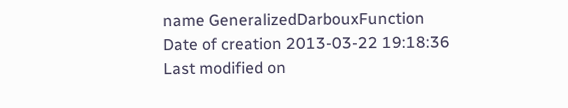name GeneralizedDarbouxFunction
Date of creation 2013-03-22 19:18:36
Last modified on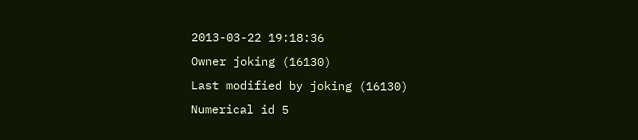2013-03-22 19:18:36
Owner joking (16130)
Last modified by joking (16130)
Numerical id 5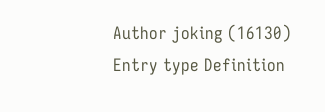Author joking (16130)
Entry type Definition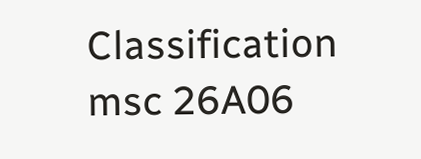Classification msc 26A06